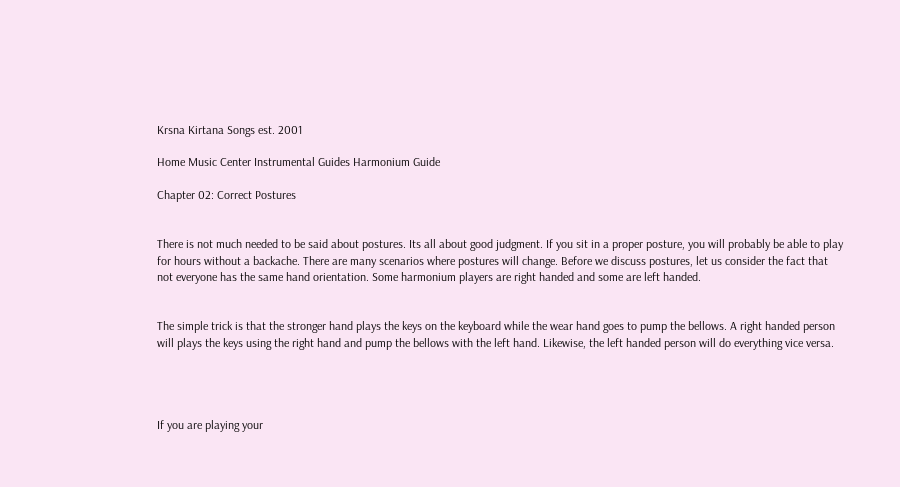Krsna Kirtana Songs est. 2001

Home Music Center Instrumental Guides Harmonium Guide

Chapter 02: Correct Postures


There is not much needed to be said about postures. Its all about good judgment. If you sit in a proper posture, you will probably be able to play for hours without a backache. There are many scenarios where postures will change. Before we discuss postures, let us consider the fact that not everyone has the same hand orientation. Some harmonium players are right handed and some are left handed.


The simple trick is that the stronger hand plays the keys on the keyboard while the wear hand goes to pump the bellows. A right handed person will plays the keys using the right hand and pump the bellows with the left hand. Likewise, the left handed person will do everything vice versa.




If you are playing your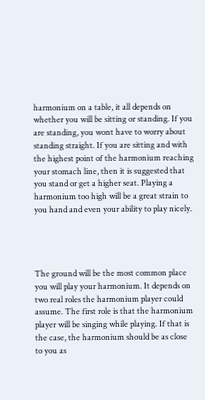harmonium on a table, it all depends on whether you will be sitting or standing. If you are standing, you wont have to worry about standing straight. If you are sitting and with the highest point of the harmonium reaching your stomach line, then it is suggested that you stand or get a higher seat. Playing a harmonium too high will be a great strain to you hand and even your ability to play nicely.




The ground will be the most common place you will play your harmonium. It depends on two real roles the harmonium player could assume. The first role is that the harmonium player will be singing while playing. If that is the case, the harmonium should be as close to you as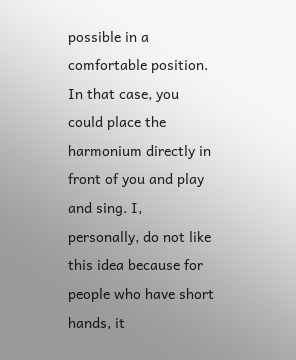possible in a comfortable position. In that case, you could place the harmonium directly in front of you and play and sing. I, personally, do not like this idea because for people who have short hands, it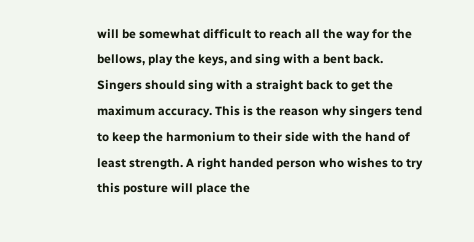will be somewhat difficult to reach all the way for the bellows, play the keys, and sing with a bent back. Singers should sing with a straight back to get the maximum accuracy. This is the reason why singers tend to keep the harmonium to their side with the hand of least strength. A right handed person who wishes to try this posture will place the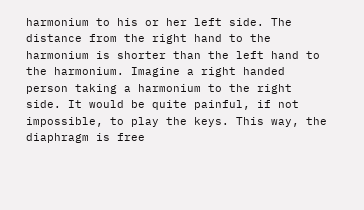harmonium to his or her left side. The distance from the right hand to the harmonium is shorter than the left hand to the harmonium. Imagine a right handed person taking a harmonium to the right side. It would be quite painful, if not impossible, to play the keys. This way, the diaphragm is free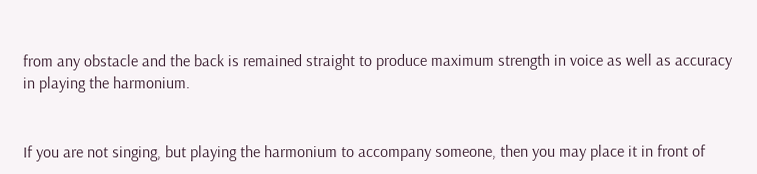from any obstacle and the back is remained straight to produce maximum strength in voice as well as accuracy in playing the harmonium.


If you are not singing, but playing the harmonium to accompany someone, then you may place it in front of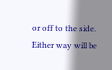or off to the side. Either way will be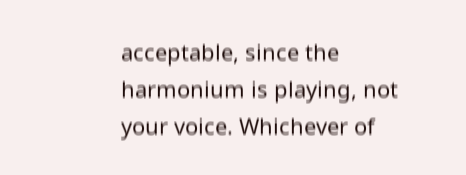acceptable, since the harmonium is playing, not your voice. Whichever of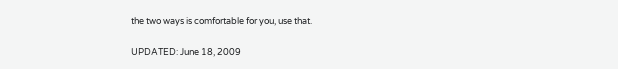the two ways is comfortable for you, use that.

UPDATED: June 18, 2009